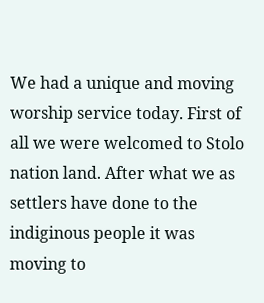We had a unique and moving worship service today. First of all we were welcomed to Stolo nation land. After what we as settlers have done to the indiginous people it was moving to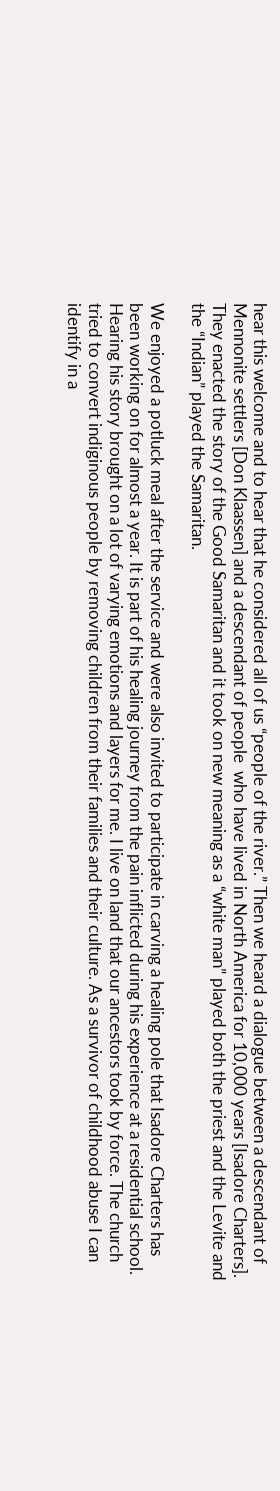hear this welcome and to hear that he considered all of us “people of the river.” Then we heard a dialogue between a descendant of Mennonite settlers [Don Klaassen] and a descendant of people  who have lived in North America for 10,000 years [Isadore Charters]. They enacted the story of the Good Samaritan and it took on new meaning as a “white man” played both the priest and the Levite and the “Indian” played the Samaritan.

We enjoyed a potluck meal after the service and were also invited to participate in carving a healing pole that Isadore Charters has been working on for almost a year. It is part of his healing journey from the pain inflicted during his experience at a residential school. Hearing his story brought on a lot of varying emotions and layers for me. I live on land that our ancestors took by force. The church tried to convert indiginous people by removing children from their families and their culture. As a survivor of childhood abuse I can identify in a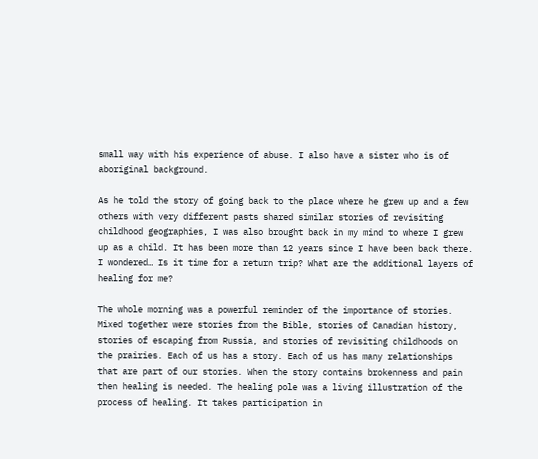small way with his experience of abuse. I also have a sister who is of aboriginal background.

As he told the story of going back to the place where he grew up and a few others with very different pasts shared similar stories of revisiting childhood geographies, I was also brought back in my mind to where I grew up as a child. It has been more than 12 years since I have been back there. I wondered… Is it time for a return trip? What are the additional layers of healing for me?

The whole morning was a powerful reminder of the importance of stories. Mixed together were stories from the Bible, stories of Canadian history, stories of escaping from Russia, and stories of revisiting childhoods on the prairies. Each of us has a story. Each of us has many relationships that are part of our stories. When the story contains brokenness and pain then healing is needed. The healing pole was a living illustration of the process of healing. It takes participation in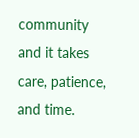community and it takes care, patience, and time.